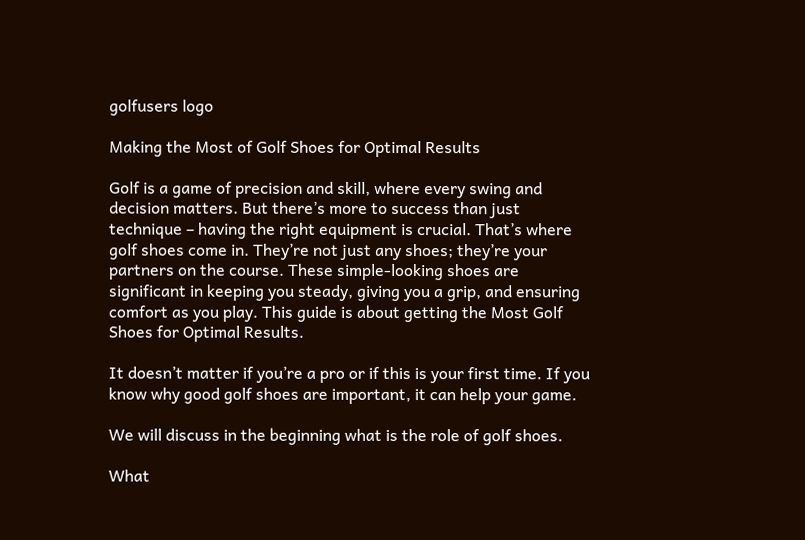golfusers logo

Making the Most of Golf Shoes for Optimal Results

Golf is a game of precision and skill, where every swing and decision matters. But there’s more to success than just technique – having the right equipment is crucial. That’s where golf shoes come in. They’re not just any shoes; they’re your partners on the course. These simple-looking shoes are significant in keeping you steady, giving you a grip, and ensuring comfort as you play. This guide is about getting the Most Golf Shoes for Optimal Results.

It doesn’t matter if you’re a pro or if this is your first time. If you know why good golf shoes are important, it can help your game.

We will discuss in the beginning what is the role of golf shoes.

What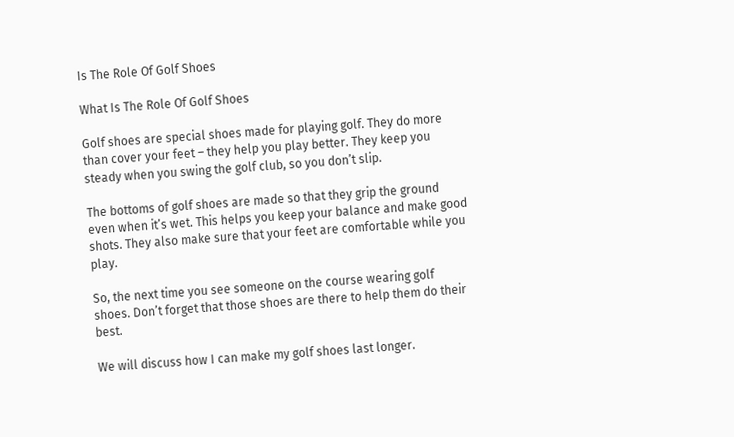Is The Role Of Golf Shoes

What Is The Role Of Golf Shoes

Golf shoes are special shoes made for playing golf. They do more than cover your feet – they help you play better. They keep you steady when you swing the golf club, so you don’t slip.

The bottoms of golf shoes are made so that they grip the ground even when it’s wet. This helps you keep your balance and make good shots. They also make sure that your feet are comfortable while you play.

So, the next time you see someone on the course wearing golf shoes. Don’t forget that those shoes are there to help them do their best.

We will discuss how I can make my golf shoes last longer.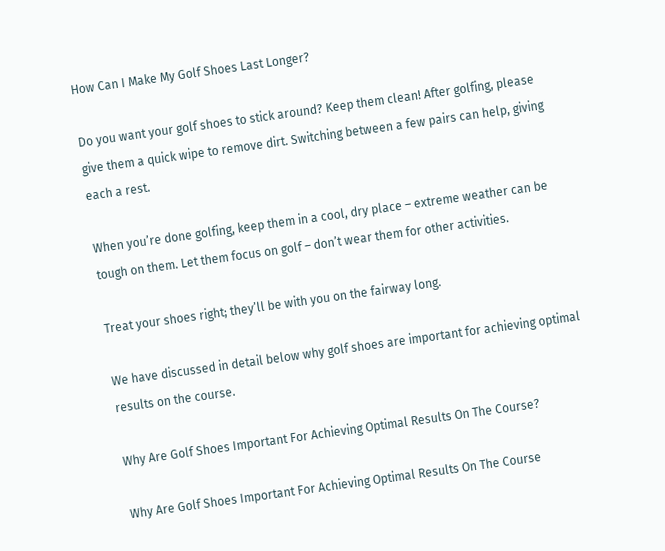How Can I Make My Golf Shoes Last Longer?

Do you want your golf shoes to stick around? Keep them clean! After golfing, please give them a quick wipe to remove dirt. Switching between a few pairs can help, giving each a rest.

When you’re done golfing, keep them in a cool, dry place – extreme weather can be tough on them. Let them focus on golf – don’t wear them for other activities.

Treat your shoes right; they’ll be with you on the fairway long.

We have discussed in detail below why golf shoes are important for achieving optimal results on the course.

Why Are Golf Shoes Important For Achieving Optimal Results On The Course?

Why Are Golf Shoes Important For Achieving Optimal Results On The Course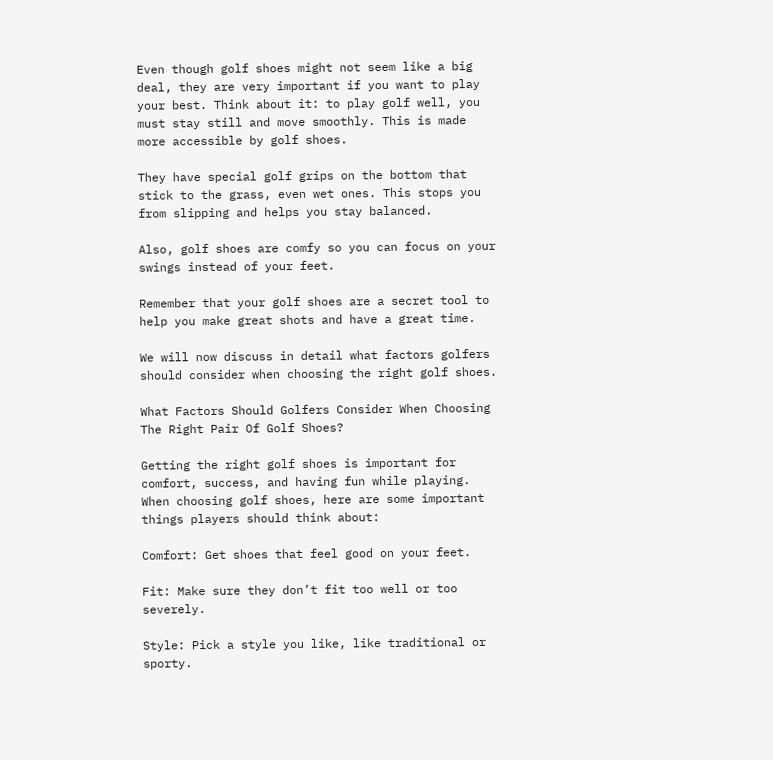Even though golf shoes might not seem like a big deal, they are very important if you want to play your best. Think about it: to play golf well, you must stay still and move smoothly. This is made more accessible by golf shoes.

They have special golf grips on the bottom that stick to the grass, even wet ones. This stops you from slipping and helps you stay balanced.

Also, golf shoes are comfy so you can focus on your swings instead of your feet.

Remember that your golf shoes are a secret tool to help you make great shots and have a great time.

We will now discuss in detail what factors golfers should consider when choosing the right golf shoes.

What Factors Should Golfers Consider When Choosing The Right Pair Of Golf Shoes?

Getting the right golf shoes is important for comfort, success, and having fun while playing. When choosing golf shoes, here are some important things players should think about:

Comfort: Get shoes that feel good on your feet.

Fit: Make sure they don’t fit too well or too severely.

Style: Pick a style you like, like traditional or sporty.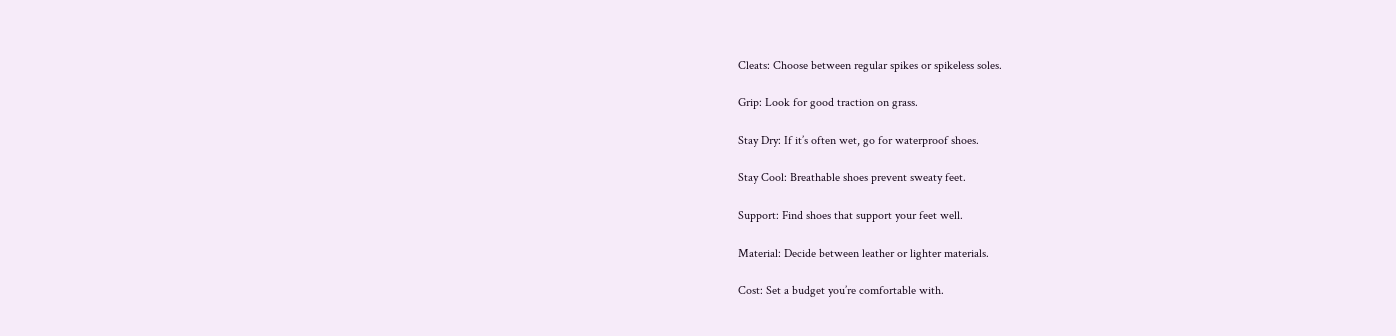Cleats: Choose between regular spikes or spikeless soles.

Grip: Look for good traction on grass.

Stay Dry: If it’s often wet, go for waterproof shoes.

Stay Cool: Breathable shoes prevent sweaty feet.

Support: Find shoes that support your feet well.

Material: Decide between leather or lighter materials.

Cost: Set a budget you’re comfortable with.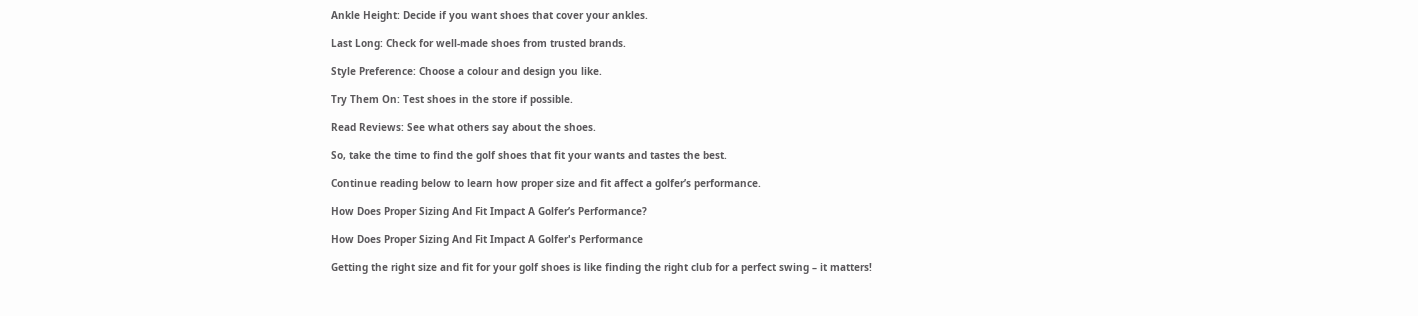Ankle Height: Decide if you want shoes that cover your ankles.

Last Long: Check for well-made shoes from trusted brands.

Style Preference: Choose a colour and design you like.

Try Them On: Test shoes in the store if possible.

Read Reviews: See what others say about the shoes.

So, take the time to find the golf shoes that fit your wants and tastes the best.

Continue reading below to learn how proper size and fit affect a golfer’s performance.

How Does Proper Sizing And Fit Impact A Golfer’s Performance?

How Does Proper Sizing And Fit Impact A Golfer's Performance

Getting the right size and fit for your golf shoes is like finding the right club for a perfect swing – it matters!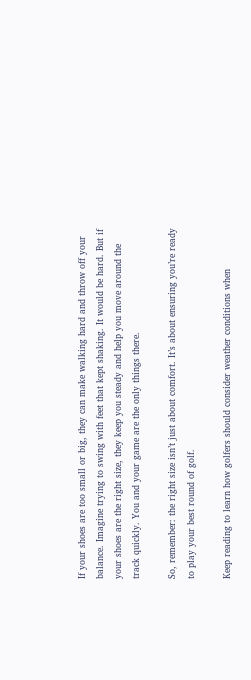If your shoes are too small or big, they can make walking hard and throw off your balance. Imagine trying to swing with feet that kept shaking. It would be hard. But if your shoes are the right size, they keep you steady and help you move around the track quickly. You and your game are the only things there.

So, remember: the right size isn’t just about comfort. It’s about ensuring you’re ready to play your best round of golf.

Keep reading to learn how golfers should consider weather conditions when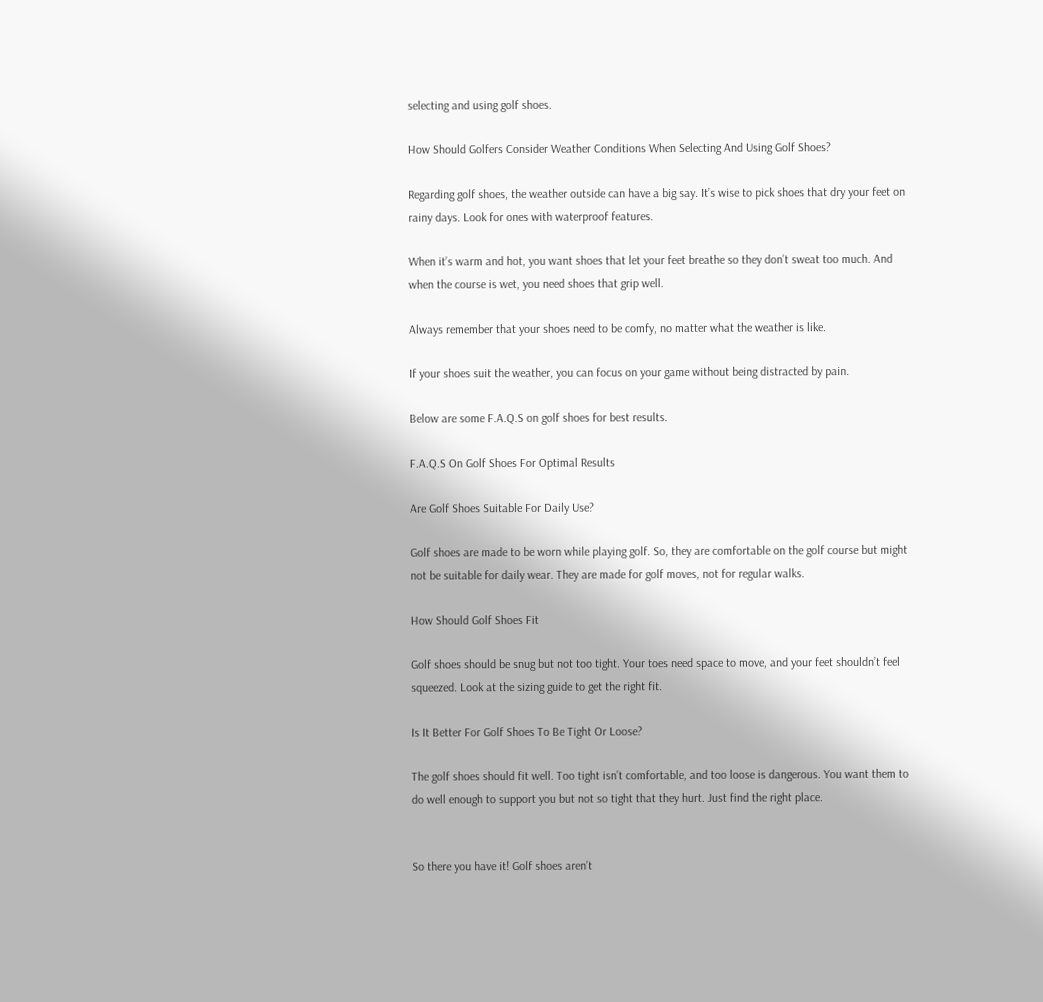selecting and using golf shoes.

How Should Golfers Consider Weather Conditions When Selecting And Using Golf Shoes?

Regarding golf shoes, the weather outside can have a big say. It’s wise to pick shoes that dry your feet on rainy days. Look for ones with waterproof features.

When it’s warm and hot, you want shoes that let your feet breathe so they don’t sweat too much. And when the course is wet, you need shoes that grip well.

Always remember that your shoes need to be comfy, no matter what the weather is like.

If your shoes suit the weather, you can focus on your game without being distracted by pain.

Below are some F.A.Q.S on golf shoes for best results.

F.A.Q.S On Golf Shoes For Optimal Results

Are Golf Shoes Suitable For Daily Use?

Golf shoes are made to be worn while playing golf. So, they are comfortable on the golf course but might not be suitable for daily wear. They are made for golf moves, not for regular walks.

How Should Golf Shoes Fit

Golf shoes should be snug but not too tight. Your toes need space to move, and your feet shouldn’t feel squeezed. Look at the sizing guide to get the right fit.

Is It Better For Golf Shoes To Be Tight Or Loose?

The golf shoes should fit well. Too tight isn’t comfortable, and too loose is dangerous. You want them to do well enough to support you but not so tight that they hurt. Just find the right place.


So there you have it! Golf shoes aren’t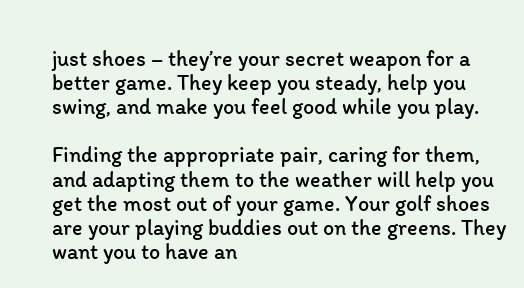just shoes – they’re your secret weapon for a better game. They keep you steady, help you swing, and make you feel good while you play.

Finding the appropriate pair, caring for them, and adapting them to the weather will help you get the most out of your game. Your golf shoes are your playing buddies out on the greens. They want you to have an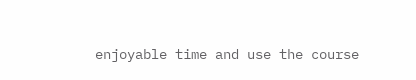enjoyable time and use the course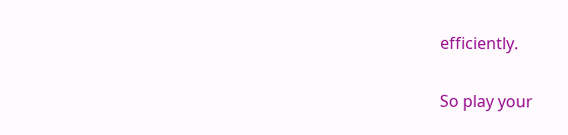efficiently.

So play your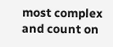most complex and count on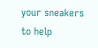your sneakers to help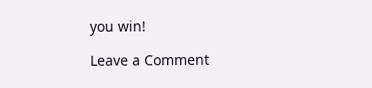you win!

Leave a Comment